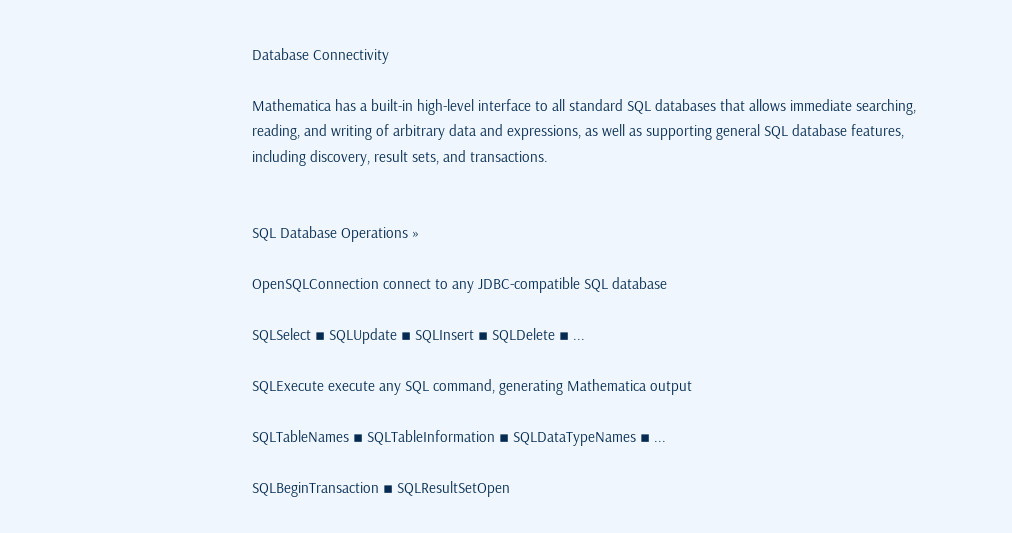Database Connectivity

Mathematica has a built-in high-level interface to all standard SQL databases that allows immediate searching, reading, and writing of arbitrary data and expressions, as well as supporting general SQL database features, including discovery, result sets, and transactions.


SQL Database Operations »

OpenSQLConnection connect to any JDBC-compatible SQL database

SQLSelect ▪ SQLUpdate ▪ SQLInsert ▪ SQLDelete ▪ ...

SQLExecute execute any SQL command, generating Mathematica output

SQLTableNames ▪ SQLTableInformation ▪ SQLDataTypeNames ▪ ...

SQLBeginTransaction ▪ SQLResultSetOpen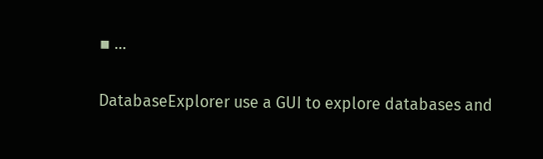▪ ...

DatabaseExplorer use a GUI to explore databases and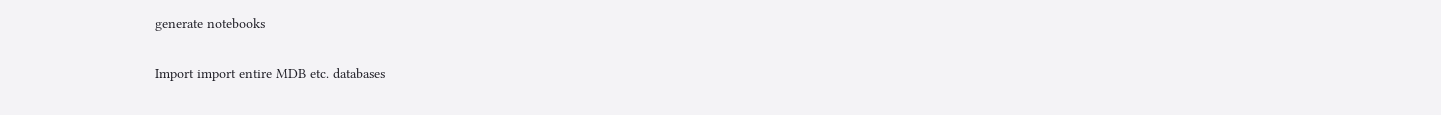generate notebooks

Import import entire MDB etc. databases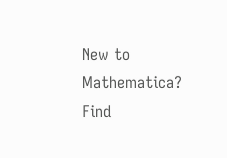New to Mathematica? Find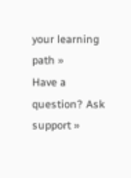your learning path »
Have a question? Ask support »